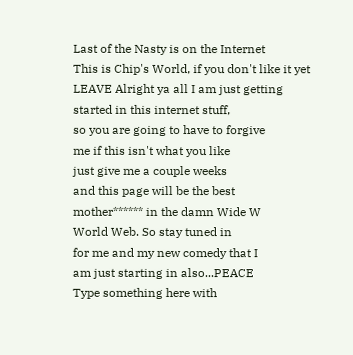Last of the Nasty is on the Internet
This is Chip's World, if you don't like it yet LEAVE Alright ya all I am just getting
started in this internet stuff,
so you are going to have to forgive
me if this isn't what you like
just give me a couple weeks
and this page will be the best
mother****** in the damn Wide W
World Web. So stay tuned in
for me and my new comedy that I
am just starting in also...PEACE
Type something here with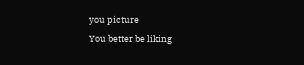you picture
You better be liking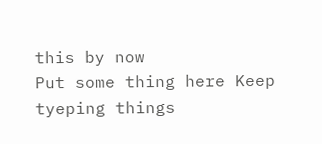this by now
Put some thing here Keep tyeping things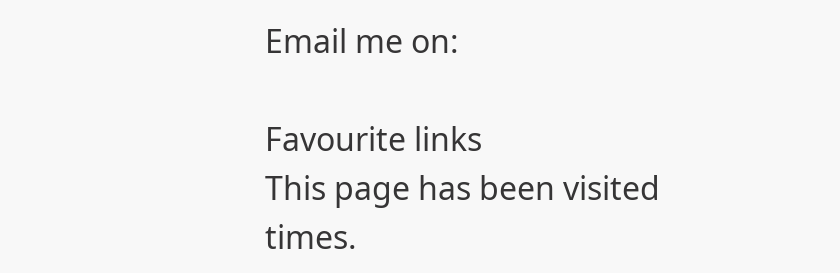Email me on:

Favourite links
This page has been visited times.